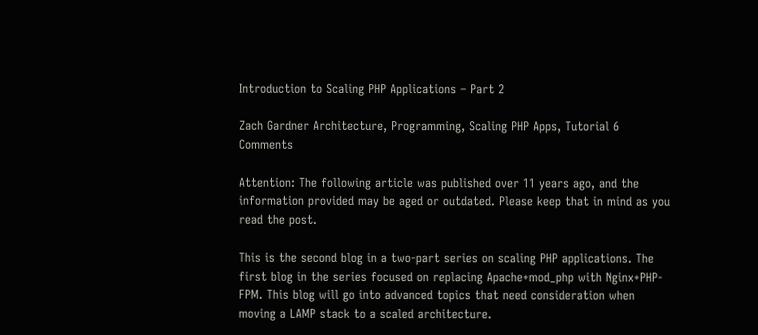Introduction to Scaling PHP Applications – Part 2

Zach Gardner Architecture, Programming, Scaling PHP Apps, Tutorial 6 Comments

Attention: The following article was published over 11 years ago, and the information provided may be aged or outdated. Please keep that in mind as you read the post.

This is the second blog in a two-part series on scaling PHP applications. The first blog in the series focused on replacing Apache+mod_php with Nginx+PHP-FPM. This blog will go into advanced topics that need consideration when moving a LAMP stack to a scaled architecture.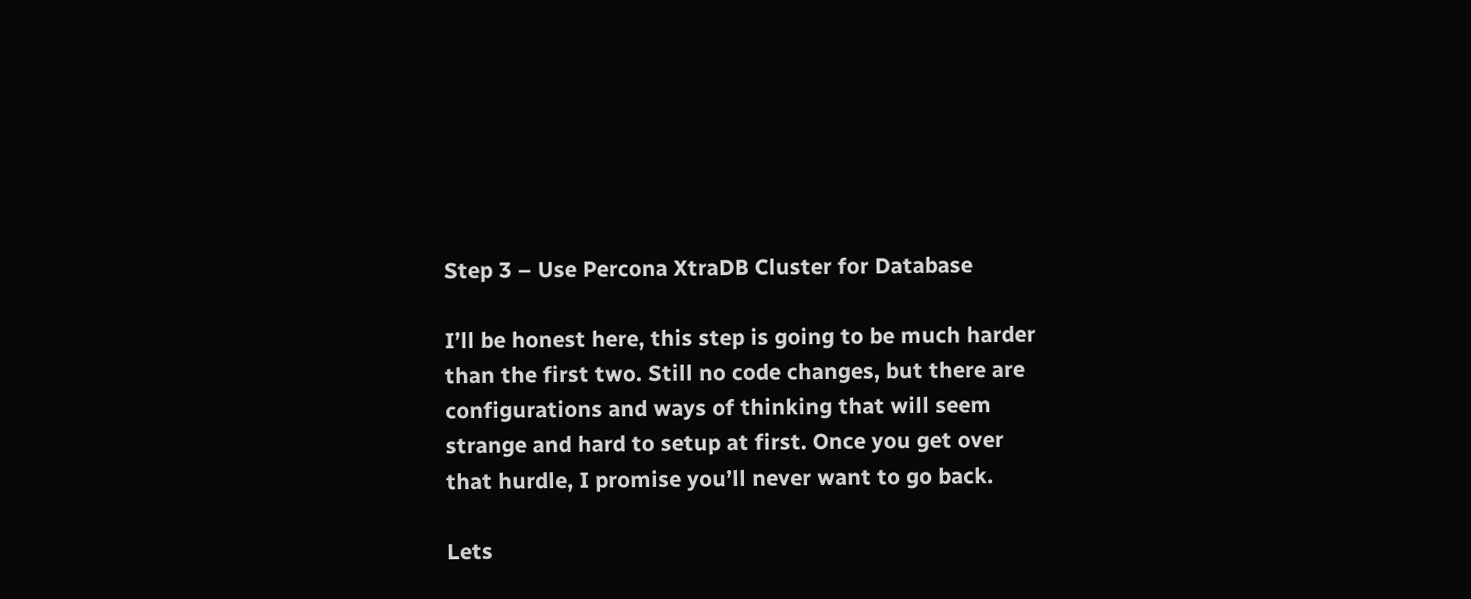Step 3 – Use Percona XtraDB Cluster for Database

I’ll be honest here, this step is going to be much harder than the first two. Still no code changes, but there are configurations and ways of thinking that will seem strange and hard to setup at first. Once you get over that hurdle, I promise you’ll never want to go back.

Lets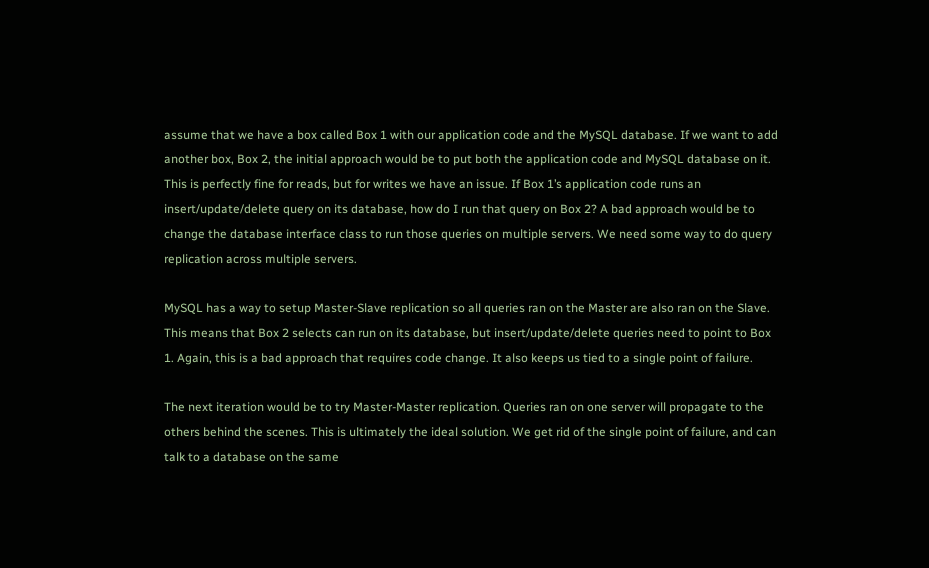assume that we have a box called Box 1 with our application code and the MySQL database. If we want to add another box, Box 2, the initial approach would be to put both the application code and MySQL database on it. This is perfectly fine for reads, but for writes we have an issue. If Box 1’s application code runs an insert/update/delete query on its database, how do I run that query on Box 2? A bad approach would be to change the database interface class to run those queries on multiple servers. We need some way to do query replication across multiple servers.

MySQL has a way to setup Master-Slave replication so all queries ran on the Master are also ran on the Slave. This means that Box 2 selects can run on its database, but insert/update/delete queries need to point to Box 1. Again, this is a bad approach that requires code change. It also keeps us tied to a single point of failure.

The next iteration would be to try Master-Master replication. Queries ran on one server will propagate to the others behind the scenes. This is ultimately the ideal solution. We get rid of the single point of failure, and can talk to a database on the same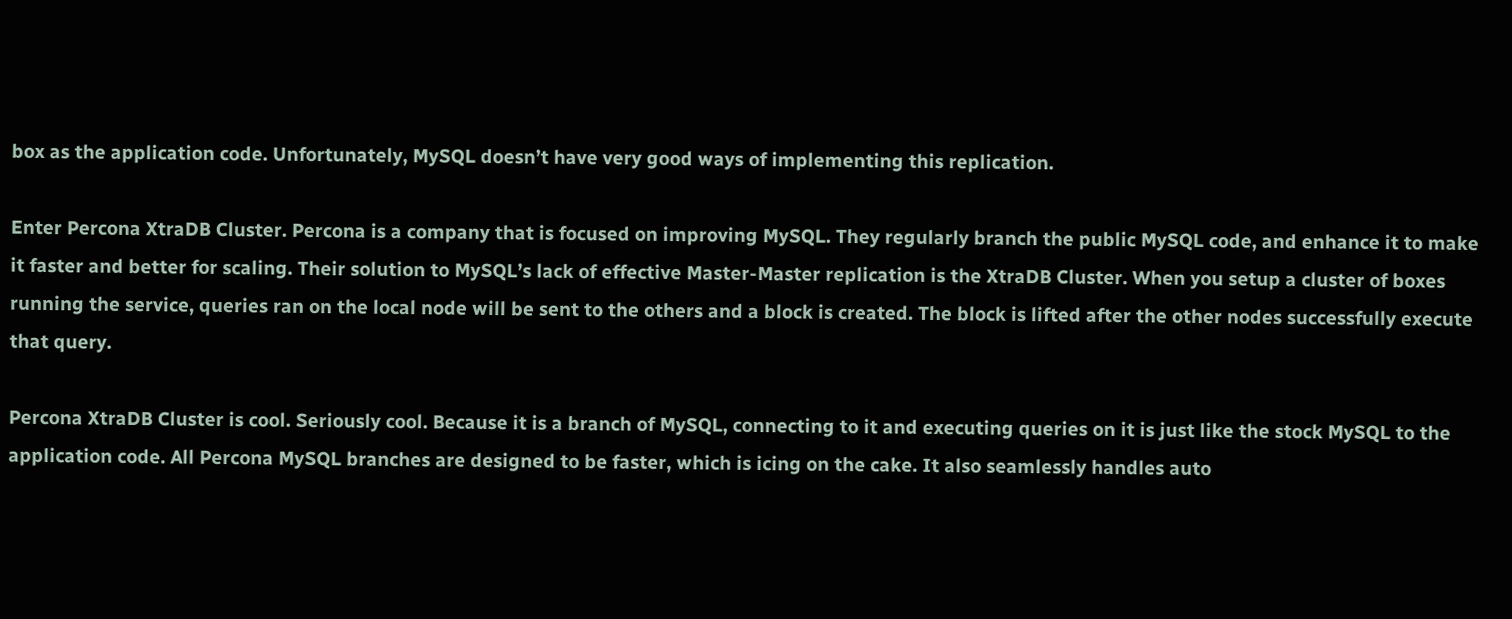box as the application code. Unfortunately, MySQL doesn’t have very good ways of implementing this replication.

Enter Percona XtraDB Cluster. Percona is a company that is focused on improving MySQL. They regularly branch the public MySQL code, and enhance it to make it faster and better for scaling. Their solution to MySQL’s lack of effective Master-Master replication is the XtraDB Cluster. When you setup a cluster of boxes running the service, queries ran on the local node will be sent to the others and a block is created. The block is lifted after the other nodes successfully execute that query.

Percona XtraDB Cluster is cool. Seriously cool. Because it is a branch of MySQL, connecting to it and executing queries on it is just like the stock MySQL to the application code. All Percona MySQL branches are designed to be faster, which is icing on the cake. It also seamlessly handles auto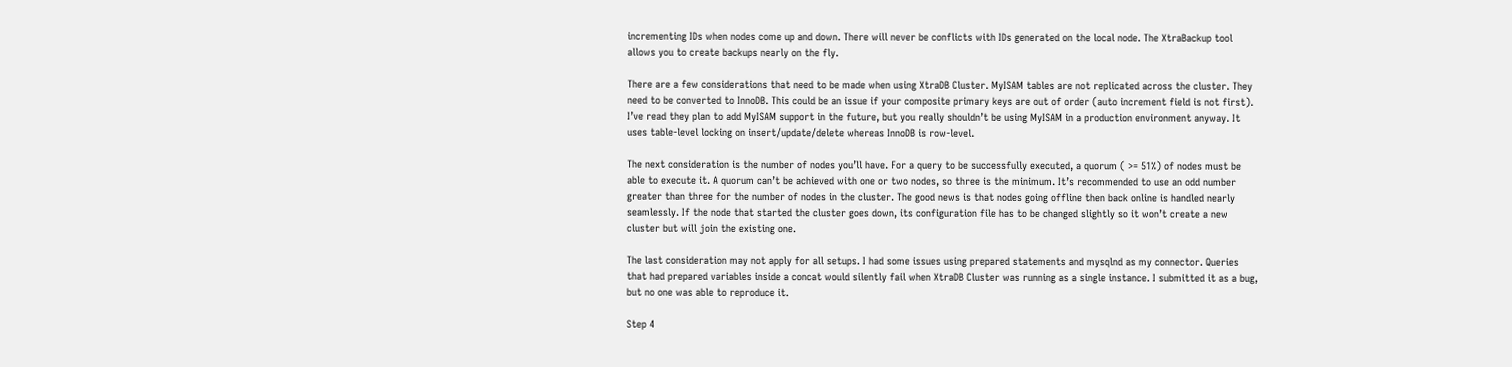incrementing IDs when nodes come up and down. There will never be conflicts with IDs generated on the local node. The XtraBackup tool allows you to create backups nearly on the fly.

There are a few considerations that need to be made when using XtraDB Cluster. MyISAM tables are not replicated across the cluster. They need to be converted to InnoDB. This could be an issue if your composite primary keys are out of order (auto increment field is not first). I’ve read they plan to add MyISAM support in the future, but you really shouldn’t be using MyISAM in a production environment anyway. It uses table-level locking on insert/update/delete whereas InnoDB is row-level.

The next consideration is the number of nodes you’ll have. For a query to be successfully executed, a quorum ( >= 51%) of nodes must be able to execute it. A quorum can’t be achieved with one or two nodes, so three is the minimum. It’s recommended to use an odd number greater than three for the number of nodes in the cluster. The good news is that nodes going offline then back online is handled nearly seamlessly. If the node that started the cluster goes down, its configuration file has to be changed slightly so it won’t create a new cluster but will join the existing one.

The last consideration may not apply for all setups. I had some issues using prepared statements and mysqlnd as my connector. Queries that had prepared variables inside a concat would silently fail when XtraDB Cluster was running as a single instance. I submitted it as a bug, but no one was able to reproduce it.

Step 4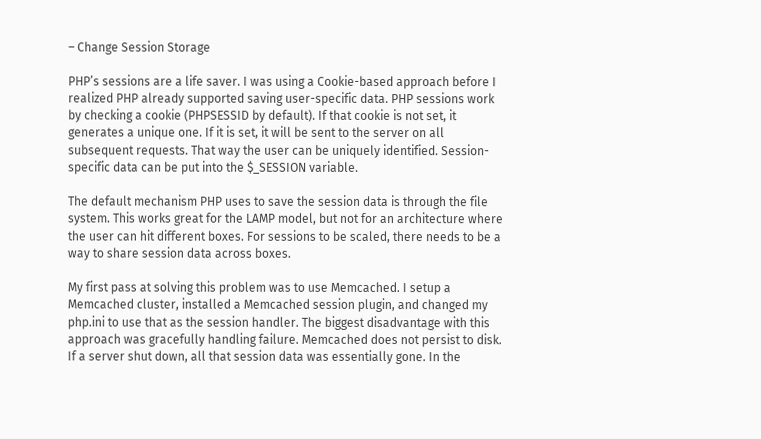– Change Session Storage

PHP’s sessions are a life saver. I was using a Cookie-based approach before I realized PHP already supported saving user-specific data. PHP sessions work by checking a cookie (PHPSESSID by default). If that cookie is not set, it generates a unique one. If it is set, it will be sent to the server on all subsequent requests. That way the user can be uniquely identified. Session-specific data can be put into the $_SESSION variable.

The default mechanism PHP uses to save the session data is through the file system. This works great for the LAMP model, but not for an architecture where the user can hit different boxes. For sessions to be scaled, there needs to be a way to share session data across boxes.

My first pass at solving this problem was to use Memcached. I setup a Memcached cluster, installed a Memcached session plugin, and changed my php.ini to use that as the session handler. The biggest disadvantage with this approach was gracefully handling failure. Memcached does not persist to disk. If a server shut down, all that session data was essentially gone. In the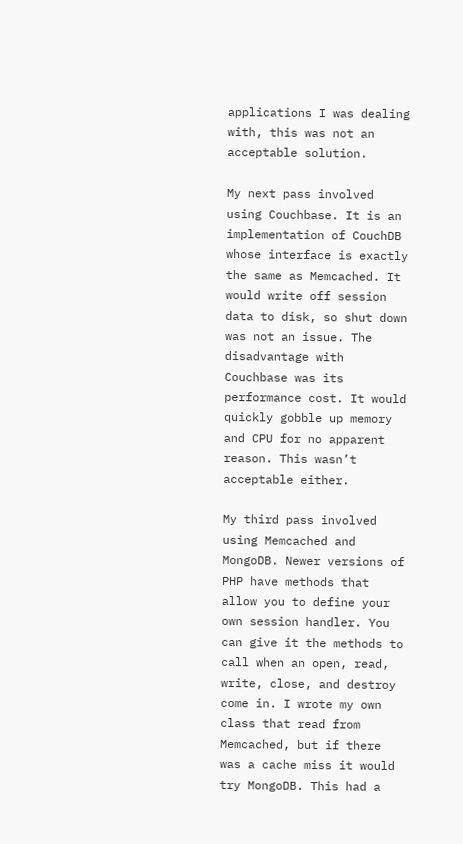applications I was dealing with, this was not an acceptable solution.

My next pass involved using Couchbase. It is an implementation of CouchDB whose interface is exactly the same as Memcached. It would write off session data to disk, so shut down was not an issue. The disadvantage with Couchbase was its performance cost. It would quickly gobble up memory and CPU for no apparent reason. This wasn’t acceptable either.

My third pass involved using Memcached and MongoDB. Newer versions of PHP have methods that allow you to define your own session handler. You can give it the methods to call when an open, read, write, close, and destroy come in. I wrote my own class that read from Memcached, but if there was a cache miss it would try MongoDB. This had a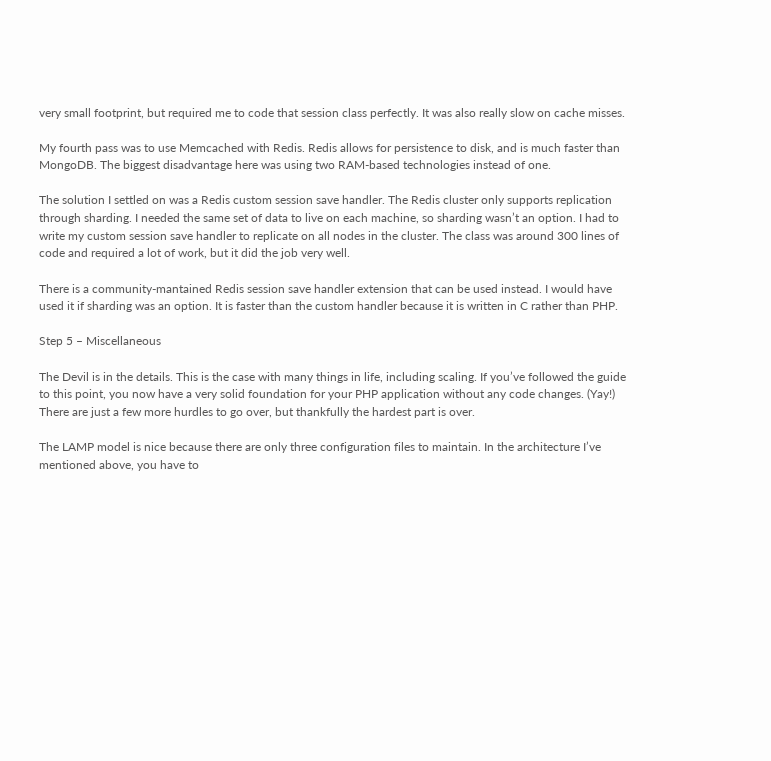very small footprint, but required me to code that session class perfectly. It was also really slow on cache misses.

My fourth pass was to use Memcached with Redis. Redis allows for persistence to disk, and is much faster than MongoDB. The biggest disadvantage here was using two RAM-based technologies instead of one.

The solution I settled on was a Redis custom session save handler. The Redis cluster only supports replication through sharding. I needed the same set of data to live on each machine, so sharding wasn’t an option. I had to write my custom session save handler to replicate on all nodes in the cluster. The class was around 300 lines of code and required a lot of work, but it did the job very well.

There is a community-mantained Redis session save handler extension that can be used instead. I would have used it if sharding was an option. It is faster than the custom handler because it is written in C rather than PHP.

Step 5 – Miscellaneous

The Devil is in the details. This is the case with many things in life, including scaling. If you’ve followed the guide to this point, you now have a very solid foundation for your PHP application without any code changes. (Yay!) There are just a few more hurdles to go over, but thankfully the hardest part is over.

The LAMP model is nice because there are only three configuration files to maintain. In the architecture I’ve mentioned above, you have to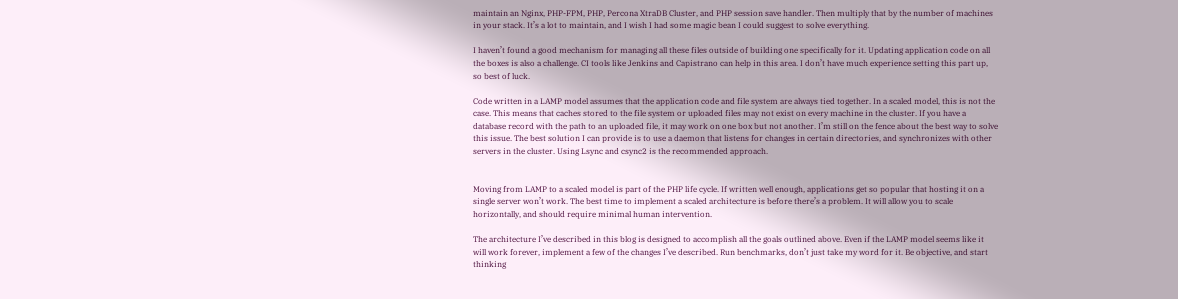maintain an Nginx, PHP-FPM, PHP, Percona XtraDB Cluster, and PHP session save handler. Then multiply that by the number of machines in your stack. It’s a lot to maintain, and I wish I had some magic bean I could suggest to solve everything.

I haven’t found a good mechanism for managing all these files outside of building one specifically for it. Updating application code on all the boxes is also a challenge. CI tools like Jenkins and Capistrano can help in this area. I don’t have much experience setting this part up, so best of luck.

Code written in a LAMP model assumes that the application code and file system are always tied together. In a scaled model, this is not the case. This means that caches stored to the file system or uploaded files may not exist on every machine in the cluster. If you have a database record with the path to an uploaded file, it may work on one box but not another. I’m still on the fence about the best way to solve this issue. The best solution I can provide is to use a daemon that listens for changes in certain directories, and synchronizes with other servers in the cluster. Using Lsync and csync2 is the recommended approach.


Moving from LAMP to a scaled model is part of the PHP life cycle. If written well enough, applications get so popular that hosting it on a single server won’t work. The best time to implement a scaled architecture is before there’s a problem. It will allow you to scale horizontally, and should require minimal human intervention.

The architecture I’ve described in this blog is designed to accomplish all the goals outlined above. Even if the LAMP model seems like it will work forever, implement a few of the changes I’ve described. Run benchmarks, don’t just take my word for it. Be objective, and start thinking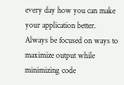every day how you can make your application better. Always be focused on ways to maximize output while minimizing code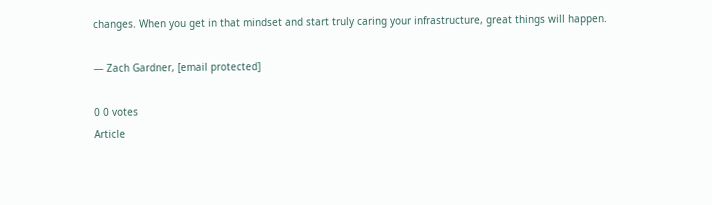changes. When you get in that mindset and start truly caring your infrastructure, great things will happen.

— Zach Gardner, [email protected]

0 0 votes
Article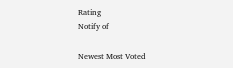Rating
Notify of

Newest Most Voted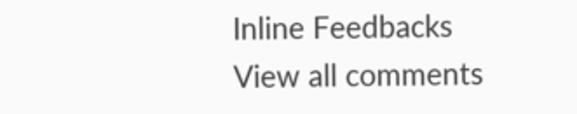Inline Feedbacks
View all comments